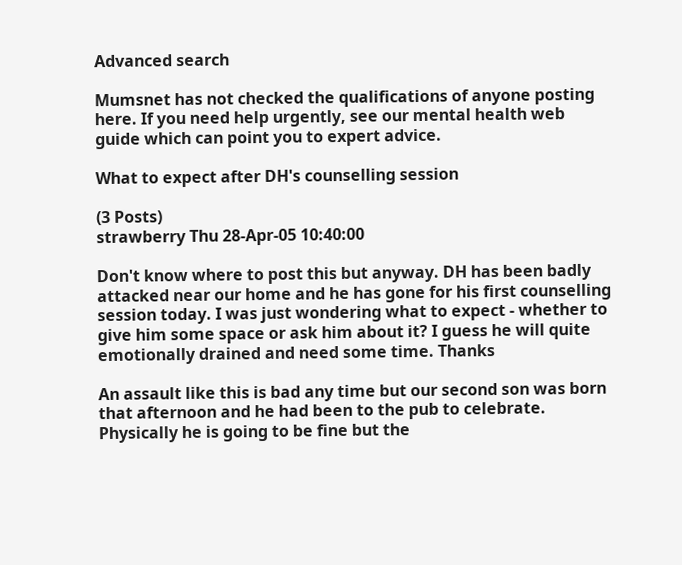Advanced search

Mumsnet has not checked the qualifications of anyone posting here. If you need help urgently, see our mental health web guide which can point you to expert advice.

What to expect after DH's counselling session

(3 Posts)
strawberry Thu 28-Apr-05 10:40:00

Don't know where to post this but anyway. DH has been badly attacked near our home and he has gone for his first counselling session today. I was just wondering what to expect - whether to give him some space or ask him about it? I guess he will quite emotionally drained and need some time. Thanks

An assault like this is bad any time but our second son was born that afternoon and he had been to the pub to celebrate. Physically he is going to be fine but the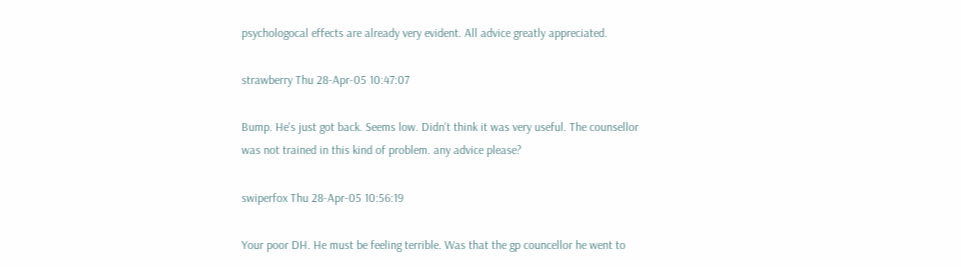psychologocal effects are already very evident. All advice greatly appreciated.

strawberry Thu 28-Apr-05 10:47:07

Bump. He's just got back. Seems low. Didn't think it was very useful. The counsellor was not trained in this kind of problem. any advice please?

swiperfox Thu 28-Apr-05 10:56:19

Your poor DH. He must be feeling terrible. Was that the gp councellor he went to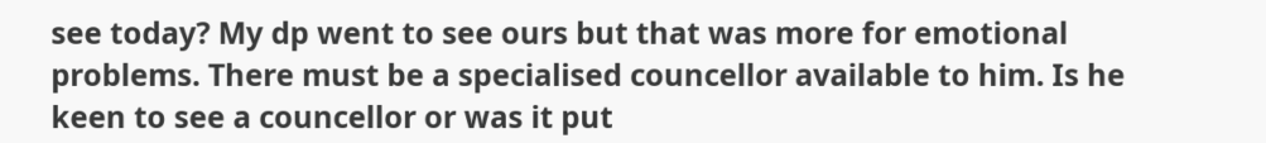see today? My dp went to see ours but that was more for emotional problems. There must be a specialised councellor available to him. Is he keen to see a councellor or was it put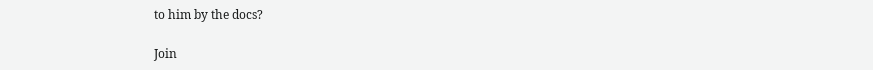to him by the docs?

Join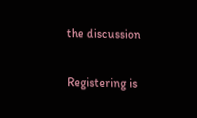the discussion

Registering is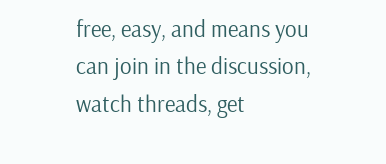free, easy, and means you can join in the discussion, watch threads, get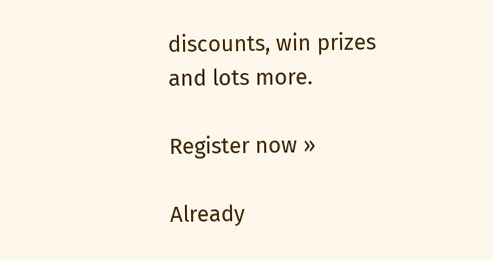discounts, win prizes and lots more.

Register now »

Already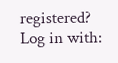registered? Log in with: